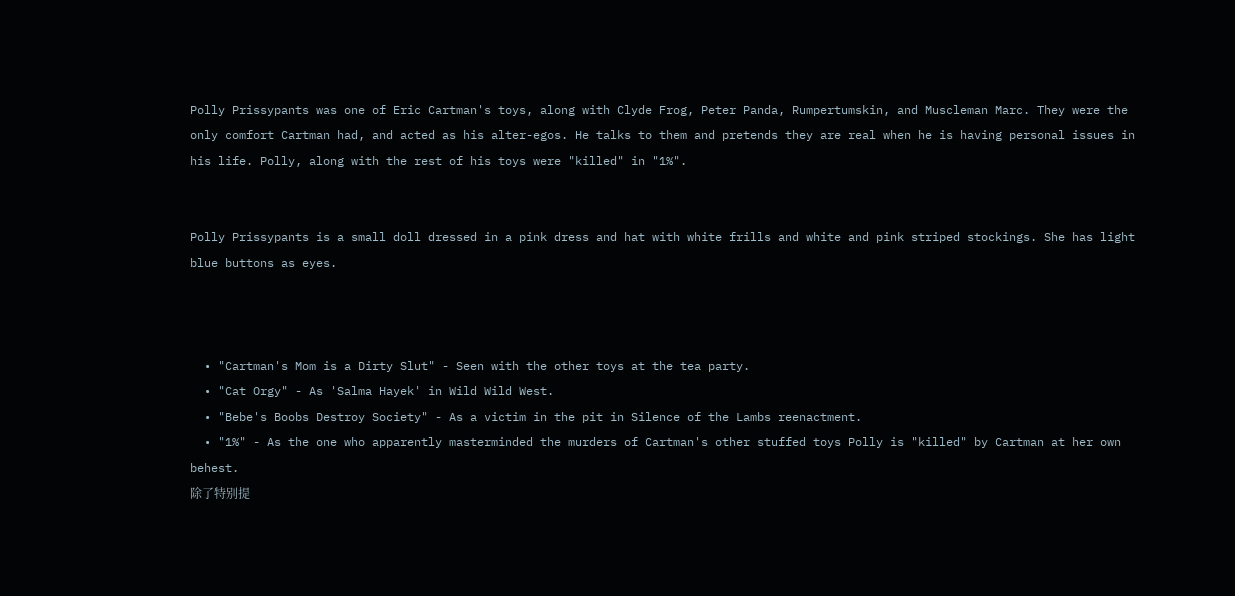Polly Prissypants was one of Eric Cartman's toys, along with Clyde Frog, Peter Panda, Rumpertumskin, and Muscleman Marc. They were the only comfort Cartman had, and acted as his alter-egos. He talks to them and pretends they are real when he is having personal issues in his life. Polly, along with the rest of his toys were "killed" in "1%".


Polly Prissypants is a small doll dressed in a pink dress and hat with white frills and white and pink striped stockings. She has light blue buttons as eyes.



  • "Cartman's Mom is a Dirty Slut" - Seen with the other toys at the tea party.
  • "Cat Orgy" - As 'Salma Hayek' in Wild Wild West.
  • "Bebe's Boobs Destroy Society" - As a victim in the pit in Silence of the Lambs reenactment.
  • "1%" - As the one who apparently masterminded the murders of Cartman's other stuffed toys Polly is "killed" by Cartman at her own behest.
除了特别提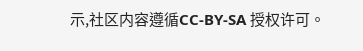示,社区内容遵循CC-BY-SA 授权许可。